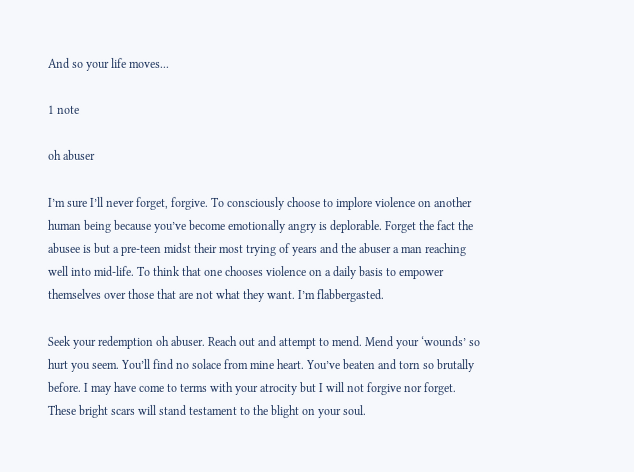And so your life moves...

1 note

oh abuser

I’m sure I’ll never forget, forgive. To consciously choose to implore violence on another human being because you’ve become emotionally angry is deplorable. Forget the fact the abusee is but a pre-teen midst their most trying of years and the abuser a man reaching well into mid-life. To think that one chooses violence on a daily basis to empower themselves over those that are not what they want. I’m flabbergasted.

Seek your redemption oh abuser. Reach out and attempt to mend. Mend your ‘wounds’ so hurt you seem. You’ll find no solace from mine heart. You’ve beaten and torn so brutally before. I may have come to terms with your atrocity but I will not forgive nor forget. These bright scars will stand testament to the blight on your soul.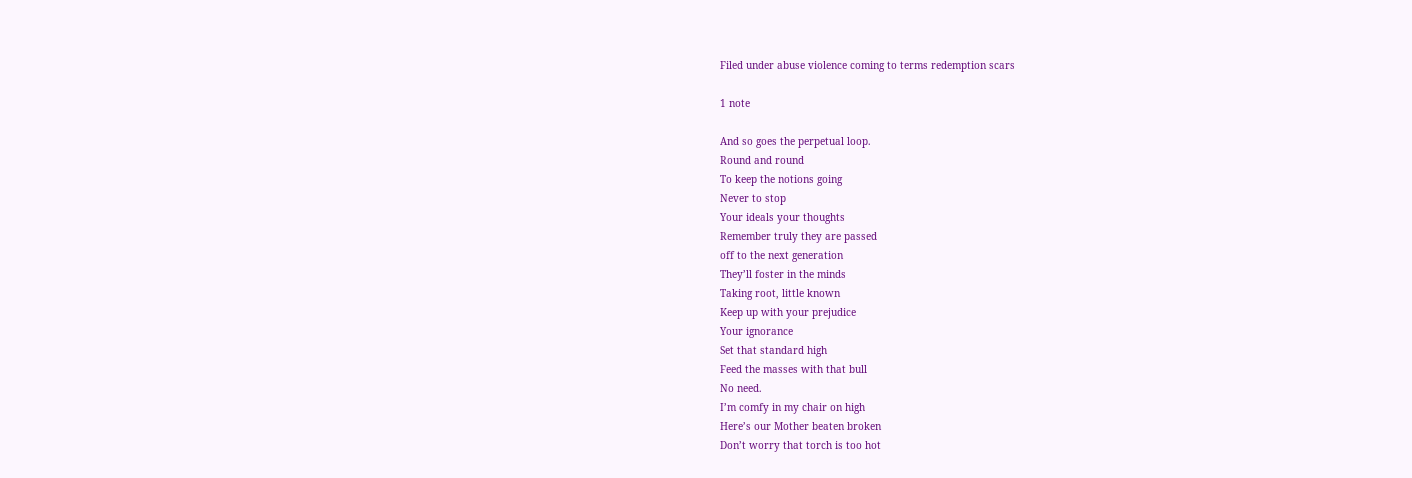Filed under abuse violence coming to terms redemption scars

1 note

And so goes the perpetual loop.
Round and round
To keep the notions going
Never to stop
Your ideals your thoughts
Remember truly they are passed
off to the next generation
They’ll foster in the minds
Taking root, little known
Keep up with your prejudice
Your ignorance
Set that standard high
Feed the masses with that bull
No need.
I’m comfy in my chair on high
Here’s our Mother beaten broken
Don’t worry that torch is too hot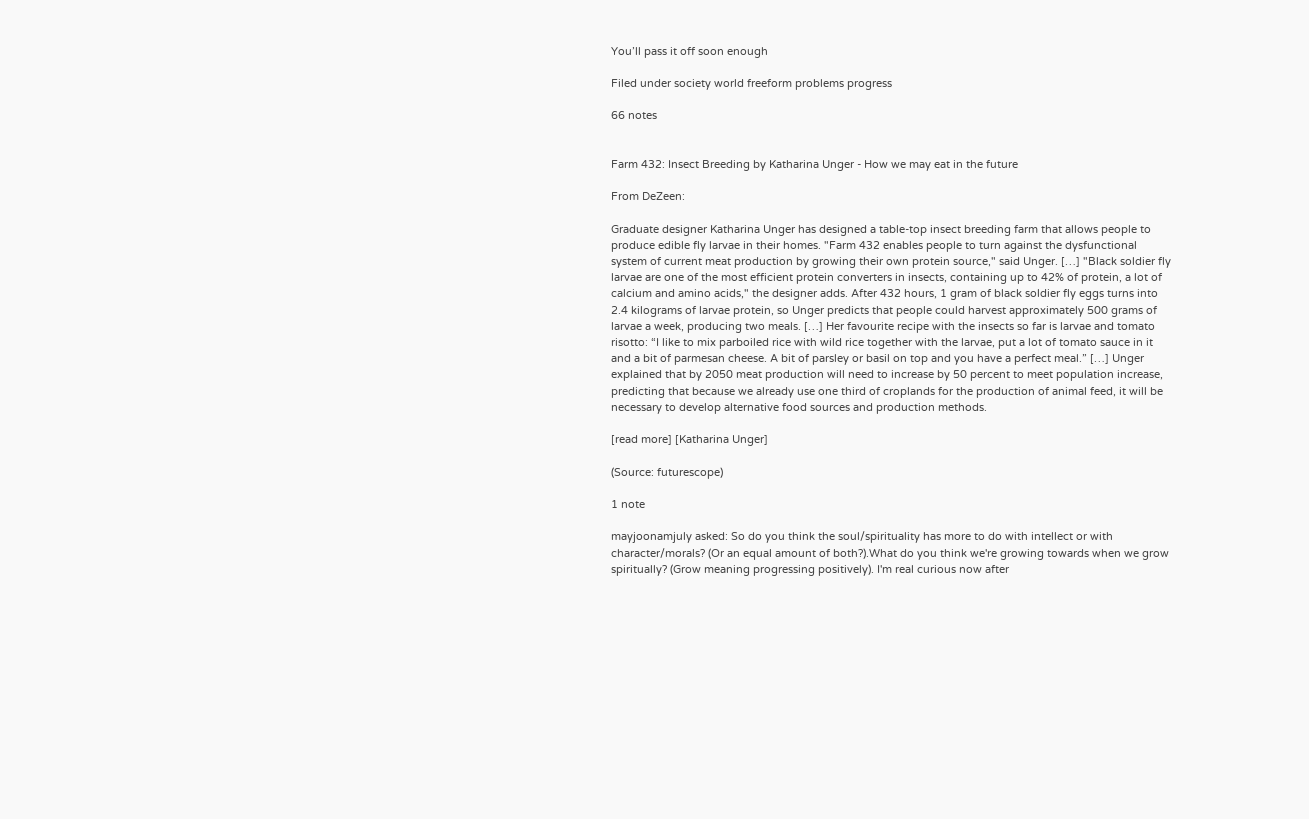You’ll pass it off soon enough

Filed under society world freeform problems progress

66 notes


Farm 432: Insect Breeding by Katharina Unger - How we may eat in the future

From DeZeen:

Graduate designer Katharina Unger has designed a table-top insect breeding farm that allows people to produce edible fly larvae in their homes. "Farm 432 enables people to turn against the dysfunctional system of current meat production by growing their own protein source," said Unger. […] "Black soldier fly larvae are one of the most efficient protein converters in insects, containing up to 42% of protein, a lot of calcium and amino acids," the designer adds. After 432 hours, 1 gram of black soldier fly eggs turns into 2.4 kilograms of larvae protein, so Unger predicts that people could harvest approximately 500 grams of larvae a week, producing two meals. […] Her favourite recipe with the insects so far is larvae and tomato risotto: “I like to mix parboiled rice with wild rice together with the larvae, put a lot of tomato sauce in it and a bit of parmesan cheese. A bit of parsley or basil on top and you have a perfect meal.” […] Unger explained that by 2050 meat production will need to increase by 50 percent to meet population increase, predicting that because we already use one third of croplands for the production of animal feed, it will be necessary to develop alternative food sources and production methods.

[read more] [Katharina Unger]

(Source: futurescope)

1 note

mayjoonamjuly asked: So do you think the soul/spirituality has more to do with intellect or with character/morals? (Or an equal amount of both?).What do you think we're growing towards when we grow spiritually? (Grow meaning progressing positively). I'm real curious now after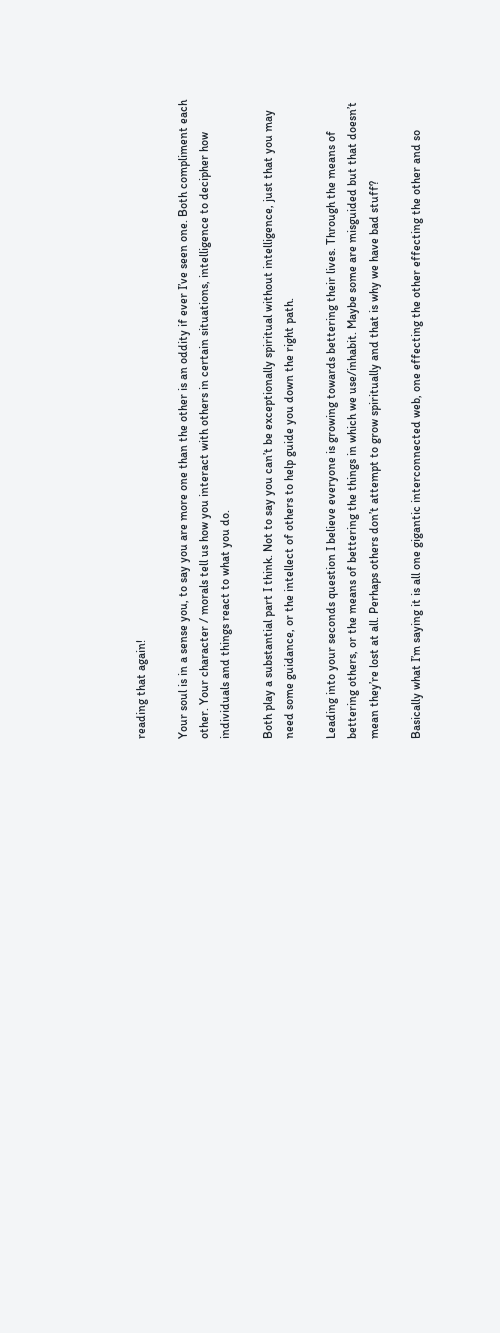reading that again!

Your soul is in a sense you, to say you are more one than the other is an oddity if ever I’ve seen one. Both compliment each other. Your character / morals tell us how you interact with others in certain situations, intelligence to decipher how individuals and things react to what you do.

Both play a substantial part I think. Not to say you can’t be exceptionally spiritual without intelligence, just that you may need some guidance, or the intellect of others to help guide you down the right path.

Leading into your seconds question I believe everyone is growing towards bettering their lives. Through the means of bettering others, or the means of bettering the things in which we use/inhabit. Maybe some are misguided but that doesn’t mean they’re lost at all. Perhaps others don’t attempt to grow spiritually and that is why we have bad stuff?

Basically what I’m saying it is all one gigantic interconnected web, one effecting the other effecting the other and so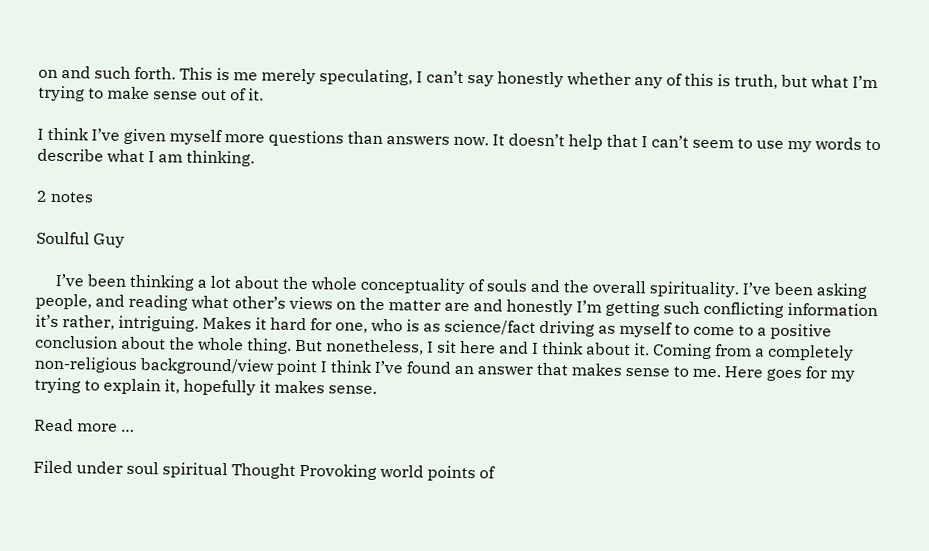on and such forth. This is me merely speculating, I can’t say honestly whether any of this is truth, but what I’m trying to make sense out of it.

I think I’ve given myself more questions than answers now. It doesn’t help that I can’t seem to use my words to describe what I am thinking.

2 notes

Soulful Guy

     I’ve been thinking a lot about the whole conceptuality of souls and the overall spirituality. I’ve been asking people, and reading what other’s views on the matter are and honestly I’m getting such conflicting information it’s rather, intriguing. Makes it hard for one, who is as science/fact driving as myself to come to a positive conclusion about the whole thing. But nonetheless, I sit here and I think about it. Coming from a completely non-religious background/view point I think I’ve found an answer that makes sense to me. Here goes for my trying to explain it, hopefully it makes sense.

Read more …

Filed under soul spiritual Thought Provoking world points of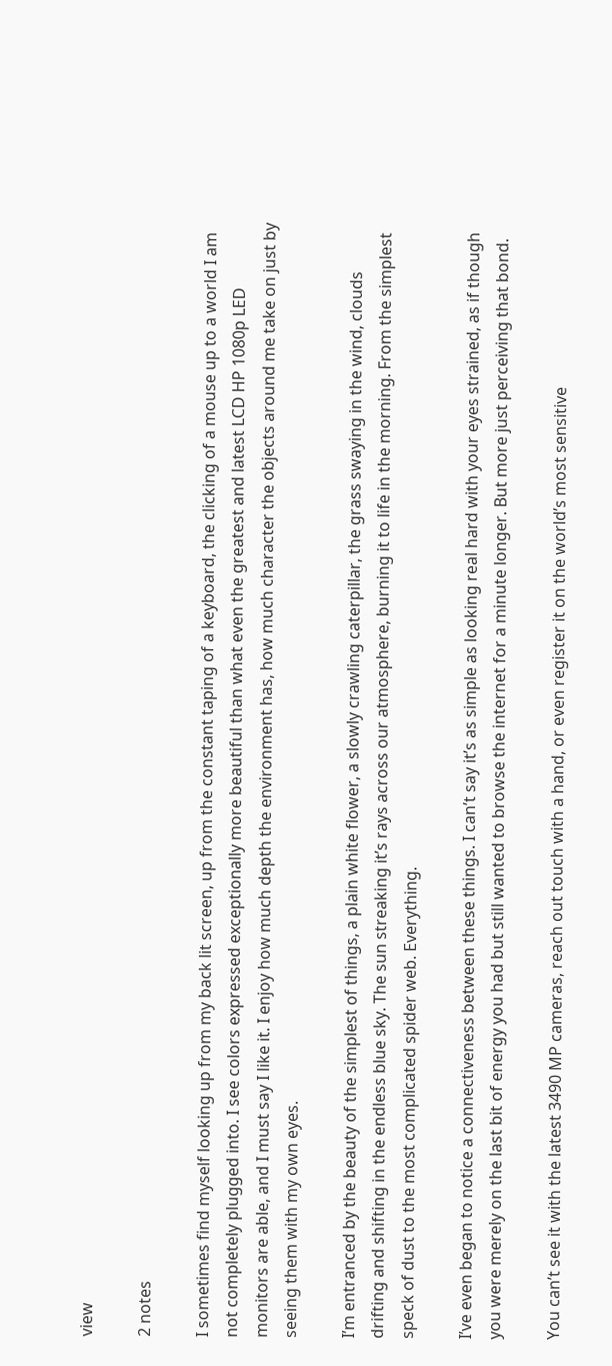view

2 notes

I sometimes find myself looking up from my back lit screen, up from the constant taping of a keyboard, the clicking of a mouse up to a world I am not completely plugged into. I see colors expressed exceptionally more beautiful than what even the greatest and latest LCD HP 1080p LED monitors are able, and I must say I like it. I enjoy how much depth the environment has, how much character the objects around me take on just by seeing them with my own eyes.

I’m entranced by the beauty of the simplest of things, a plain white flower, a slowly crawling caterpillar, the grass swaying in the wind, clouds drifting and shifting in the endless blue sky. The sun streaking it’s rays across our atmosphere, burning it to life in the morning. From the simplest speck of dust to the most complicated spider web. Everything.

I’ve even began to notice a connectiveness between these things. I can’t say it’s as simple as looking real hard with your eyes strained, as if though you were merely on the last bit of energy you had but still wanted to browse the internet for a minute longer. But more just perceiving that bond.

You can’t see it with the latest 3490 MP cameras, reach out touch with a hand, or even register it on the world’s most sensitive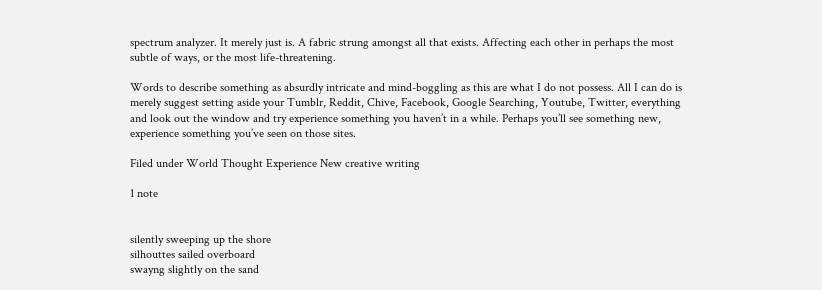spectrum analyzer. It merely just is. A fabric strung amongst all that exists. Affecting each other in perhaps the most subtle of ways, or the most life-threatening.

Words to describe something as absurdly intricate and mind-boggling as this are what I do not possess. All I can do is merely suggest setting aside your Tumblr, Reddit, Chive, Facebook, Google Searching, Youtube, Twitter, everything and look out the window and try experience something you haven’t in a while. Perhaps you’ll see something new, experience something you’ve seen on those sites.

Filed under World Thought Experience New creative writing

1 note


silently sweeping up the shore
silhouttes sailed overboard
swayng slightly on the sand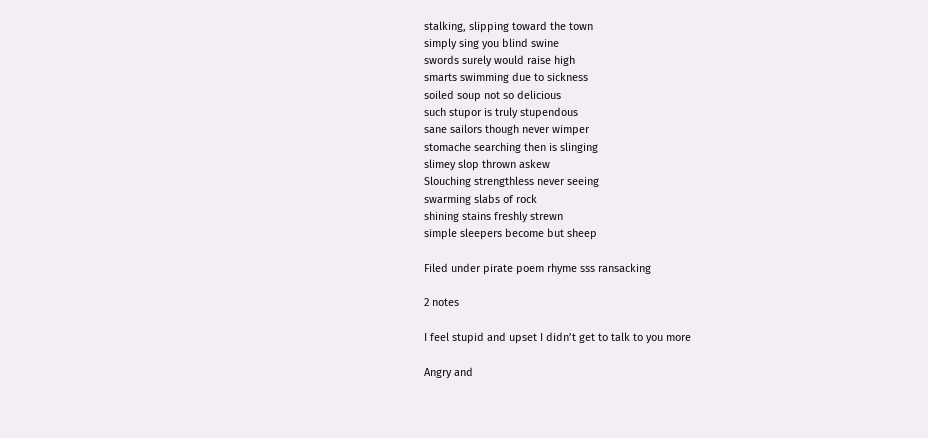stalking, slipping toward the town
simply sing you blind swine
swords surely would raise high
smarts swimming due to sickness
soiled soup not so delicious
such stupor is truly stupendous
sane sailors though never wimper
stomache searching then is slinging
slimey slop thrown askew
Slouching strengthless never seeing
swarming slabs of rock
shining stains freshly strewn
simple sleepers become but sheep

Filed under pirate poem rhyme sss ransacking

2 notes

I feel stupid and upset I didn’t get to talk to you more

Angry and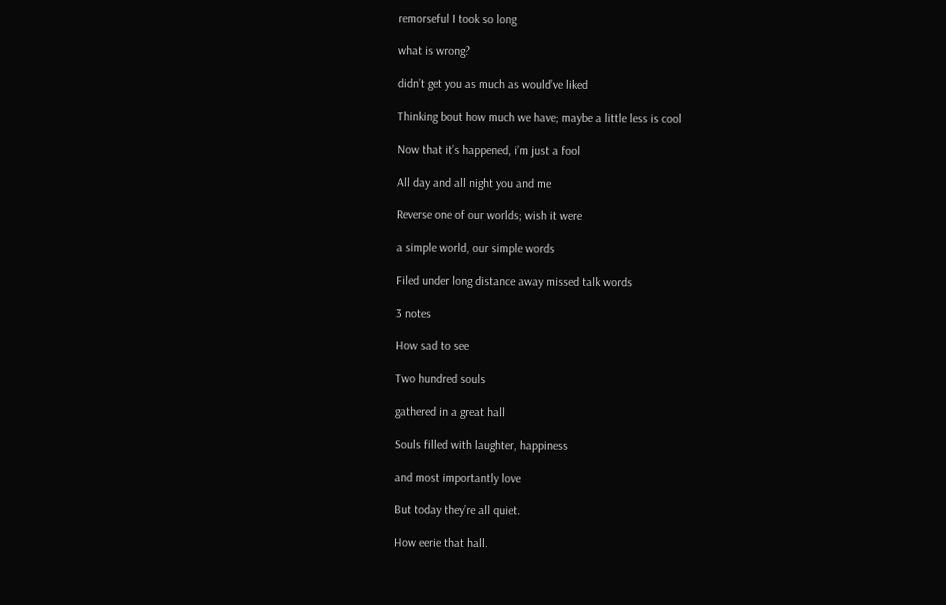remorseful I took so long

what is wrong?

didn’t get you as much as would’ve liked

Thinking bout how much we have; maybe a little less is cool

Now that it’s happened, i’m just a fool

All day and all night you and me

Reverse one of our worlds; wish it were

a simple world, our simple words

Filed under long distance away missed talk words

3 notes

How sad to see

Two hundred souls

gathered in a great hall

Souls filled with laughter, happiness

and most importantly love

But today they’re all quiet.

How eerie that hall.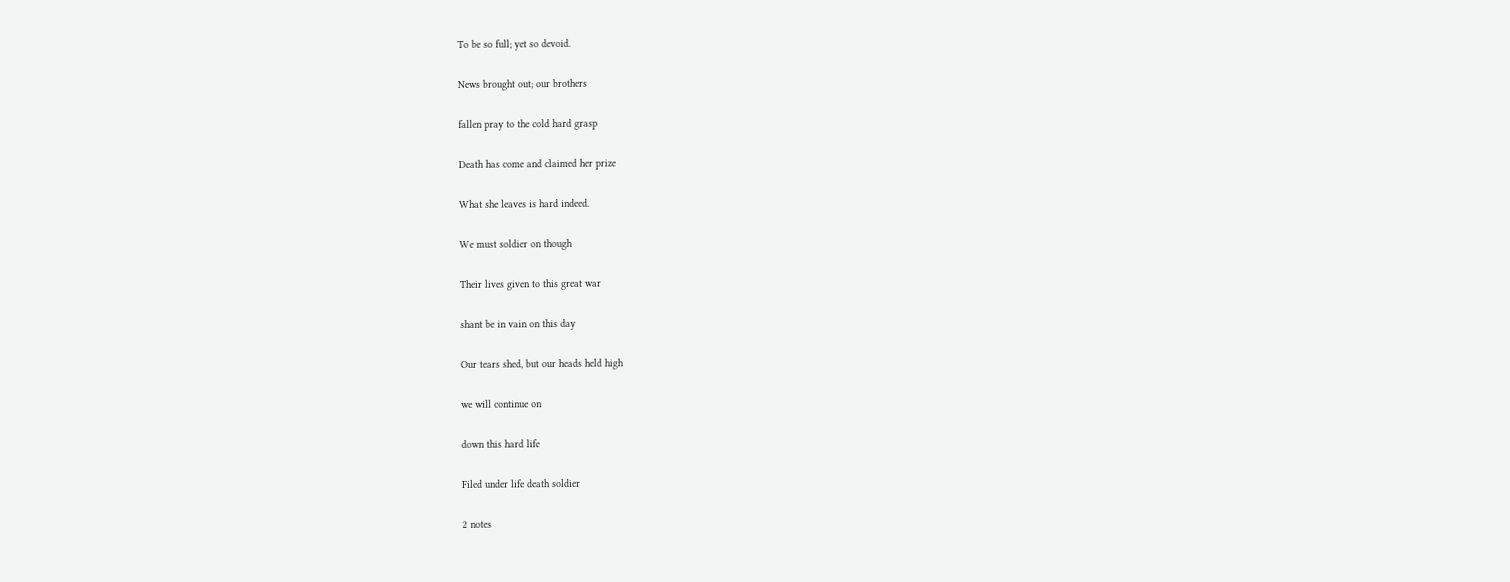To be so full; yet so devoid.

News brought out; our brothers

fallen pray to the cold hard grasp

Death has come and claimed her prize

What she leaves is hard indeed.

We must soldier on though

Their lives given to this great war

shant be in vain on this day

Our tears shed, but our heads held high

we will continue on

down this hard life

Filed under life death soldier

2 notes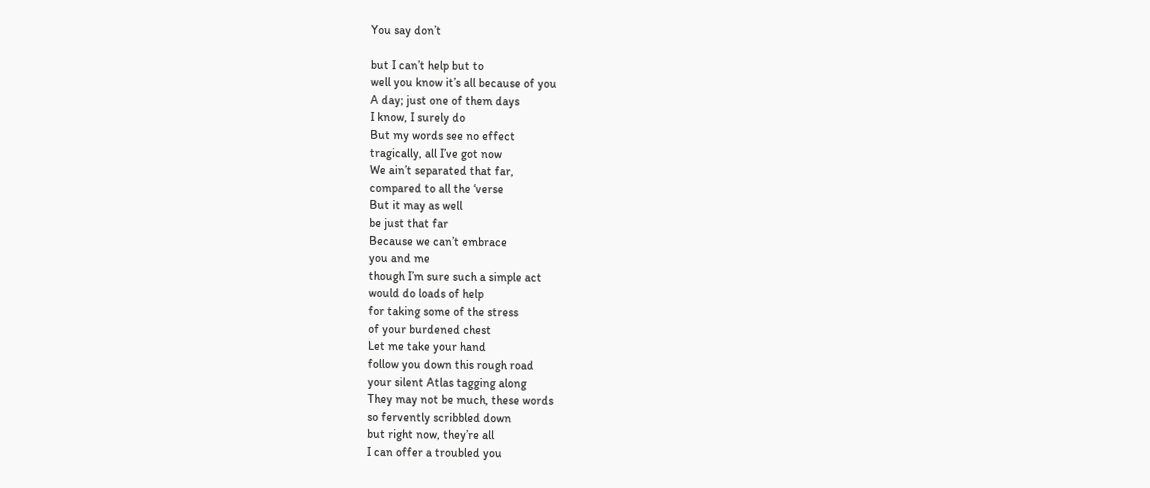You say don’t

but I can’t help but to
well you know it’s all because of you
A day; just one of them days
I know, I surely do
But my words see no effect
tragically, all I’ve got now
We ain’t separated that far,
compared to all the ‘verse
But it may as well
be just that far
Because we can’t embrace
you and me
though I’m sure such a simple act
would do loads of help
for taking some of the stress
of your burdened chest
Let me take your hand
follow you down this rough road
your silent Atlas tagging along
They may not be much, these words
so fervently scribbled down
but right now, they’re all
I can offer a troubled you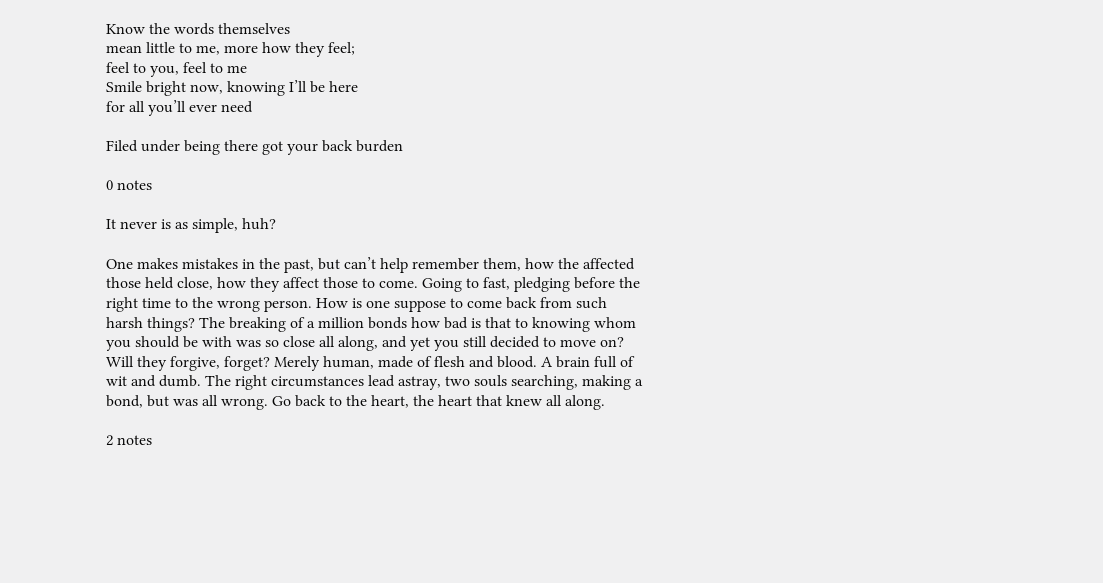Know the words themselves
mean little to me, more how they feel;
feel to you, feel to me
Smile bright now, knowing I’ll be here
for all you’ll ever need

Filed under being there got your back burden

0 notes

It never is as simple, huh?

One makes mistakes in the past, but can’t help remember them, how the affected those held close, how they affect those to come. Going to fast, pledging before the right time to the wrong person. How is one suppose to come back from such harsh things? The breaking of a million bonds how bad is that to knowing whom you should be with was so close all along, and yet you still decided to move on? Will they forgive, forget? Merely human, made of flesh and blood. A brain full of wit and dumb. The right circumstances lead astray, two souls searching, making a bond, but was all wrong. Go back to the heart, the heart that knew all along.

2 notes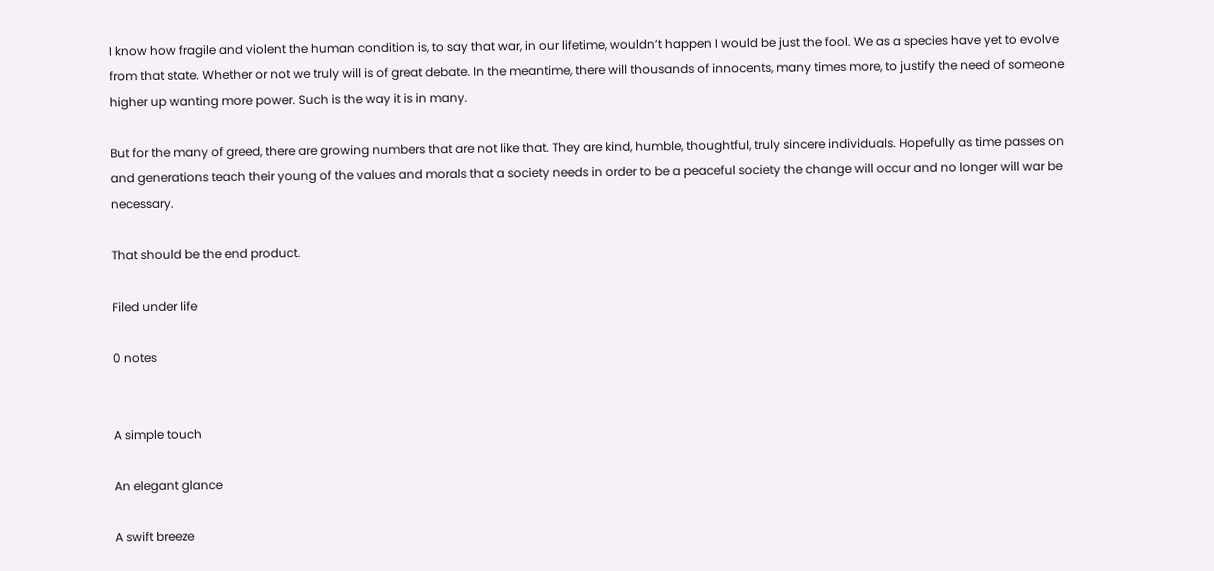I know how fragile and violent the human condition is, to say that war, in our lifetime, wouldn’t happen I would be just the fool. We as a species have yet to evolve from that state. Whether or not we truly will is of great debate. In the meantime, there will thousands of innocents, many times more, to justify the need of someone higher up wanting more power. Such is the way it is in many.

But for the many of greed, there are growing numbers that are not like that. They are kind, humble, thoughtful, truly sincere individuals. Hopefully as time passes on and generations teach their young of the values and morals that a society needs in order to be a peaceful society the change will occur and no longer will war be necessary.

That should be the end product.

Filed under life

0 notes


A simple touch

An elegant glance

A swift breeze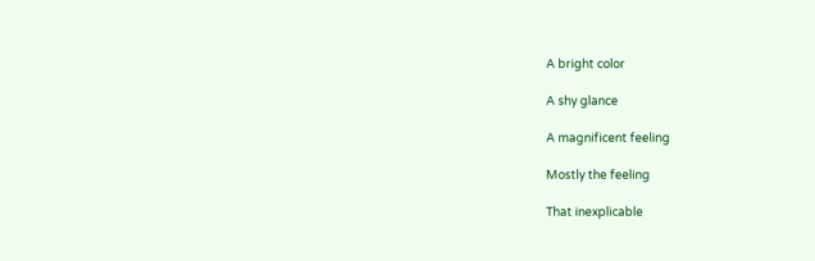A bright color

A shy glance

A magnificent feeling

Mostly the feeling

That inexplicable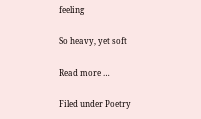feeling

So heavy, yet soft

Read more …

Filed under Poetry